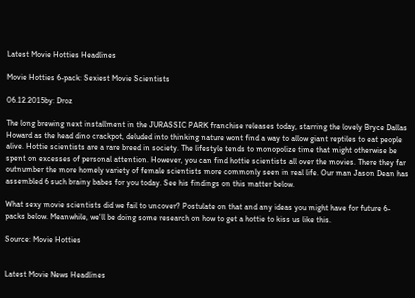Latest Movie Hotties Headlines

Movie Hotties 6-pack: Sexiest Movie Scientists

06.12.2015by: Droz

The long brewing next installment in the JURASSIC PARK franchise releases today, starring the lovely Bryce Dallas Howard as the head dino crackpot, deluded into thinking nature wont find a way to allow giant reptiles to eat people alive. Hottie scientists are a rare breed in society. The lifestyle tends to monopolize time that might otherwise be spent on excesses of personal attention. However, you can find hottie scientists all over the movies. There they far outnumber the more homely variety of female scientists more commonly seen in real life. Our man Jason Dean has assembled 6 such brainy babes for you today. See his findings on this matter below.

What sexy movie scientists did we fail to uncover? Postulate on that and any ideas you might have for future 6-packs below. Meanwhile, we'll be doing some research on how to get a hottie to kiss us like this.

Source: Movie Hotties


Latest Movie News Headlines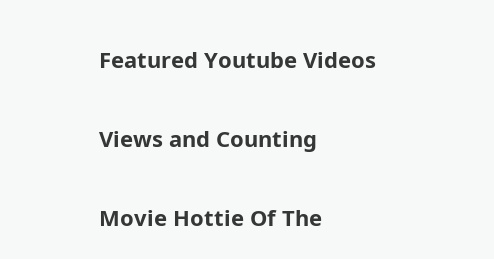Featured Youtube Videos

Views and Counting

Movie Hottie Of The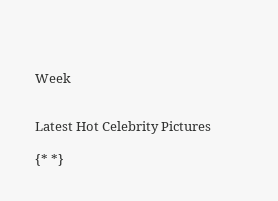Week


Latest Hot Celebrity Pictures

{* *}